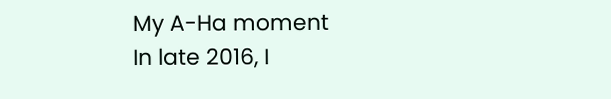My A-Ha moment
In late 2016, I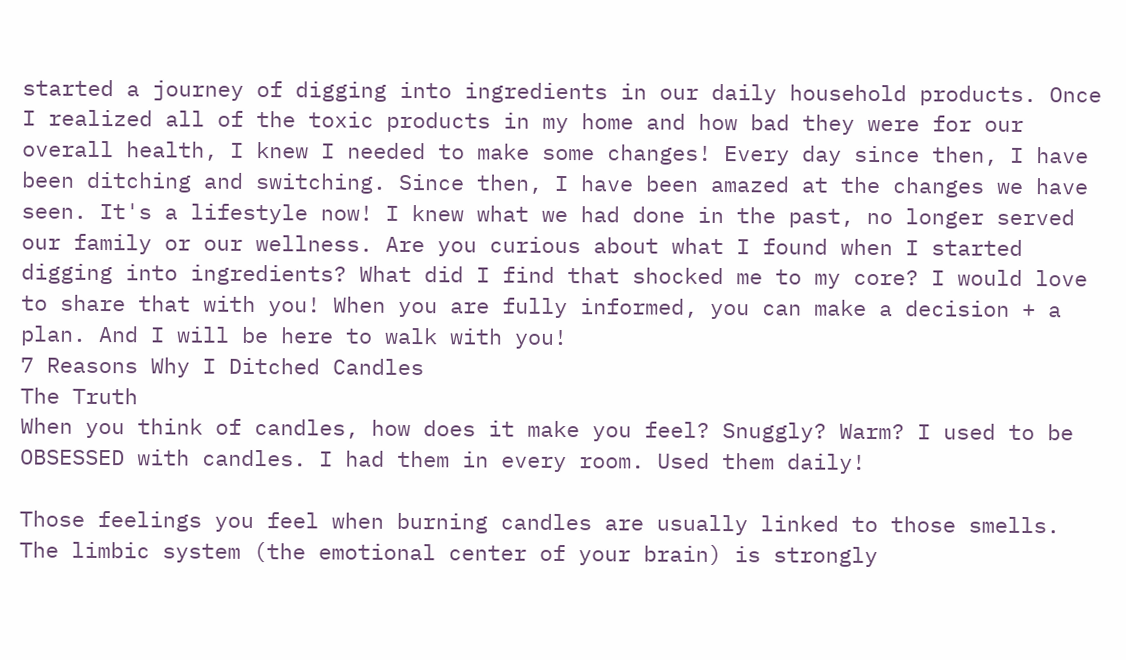started a journey of digging into ingredients in our daily household products. Once I realized all of the toxic products in my home and how bad they were for our overall health, I knew I needed to make some changes! Every day since then, I have been ditching and switching. Since then, I have been amazed at the changes we have seen. It's a lifestyle now! I knew what we had done in the past, no longer served our family or our wellness. Are you curious about what I found when I started digging into ingredients? What did I find that shocked me to my core? I would love to share that with you! When you are fully informed, you can make a decision + a plan. And I will be here to walk with you!
7 Reasons Why I Ditched Candles
The Truth
When you think of candles, how does it make you feel? Snuggly? Warm? I used to be OBSESSED with candles. I had them in every room. Used them daily!

Those feelings you feel when burning candles are usually linked to those smells. The limbic system (the emotional center of your brain) is strongly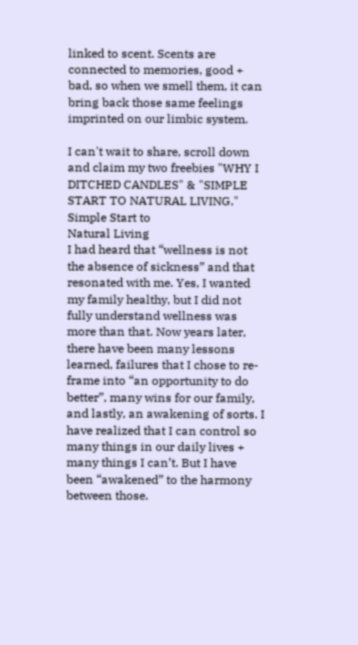linked to scent. Scents are connected to memories, good + bad, so when we smell them, it can bring back those same feelings imprinted on our limbic system.

I can't wait to share, scroll down and claim my two freebies "WHY I DITCHED CANDLES" & "SIMPLE START TO NATURAL LIVING."
Simple Start to
Natural Living
I had heard that “wellness is not the absence of sickness” and that resonated with me. Yes, I wanted my family healthy, but I did not fully understand wellness was more than that. Now years later, there have been many lessons learned, failures that I chose to re-frame into “an opportunity to do better”, many wins for our family, and lastly, an awakening of sorts. I have realized that I can control so many things in our daily lives + many things I can’t. But I have been “awakened” to the harmony between those.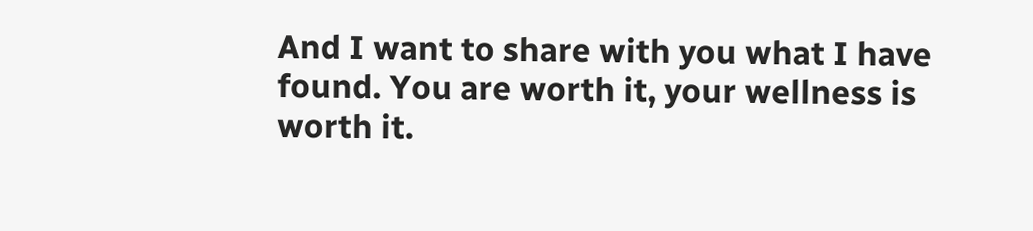And I want to share with you what I have found. You are worth it, your wellness is worth it.